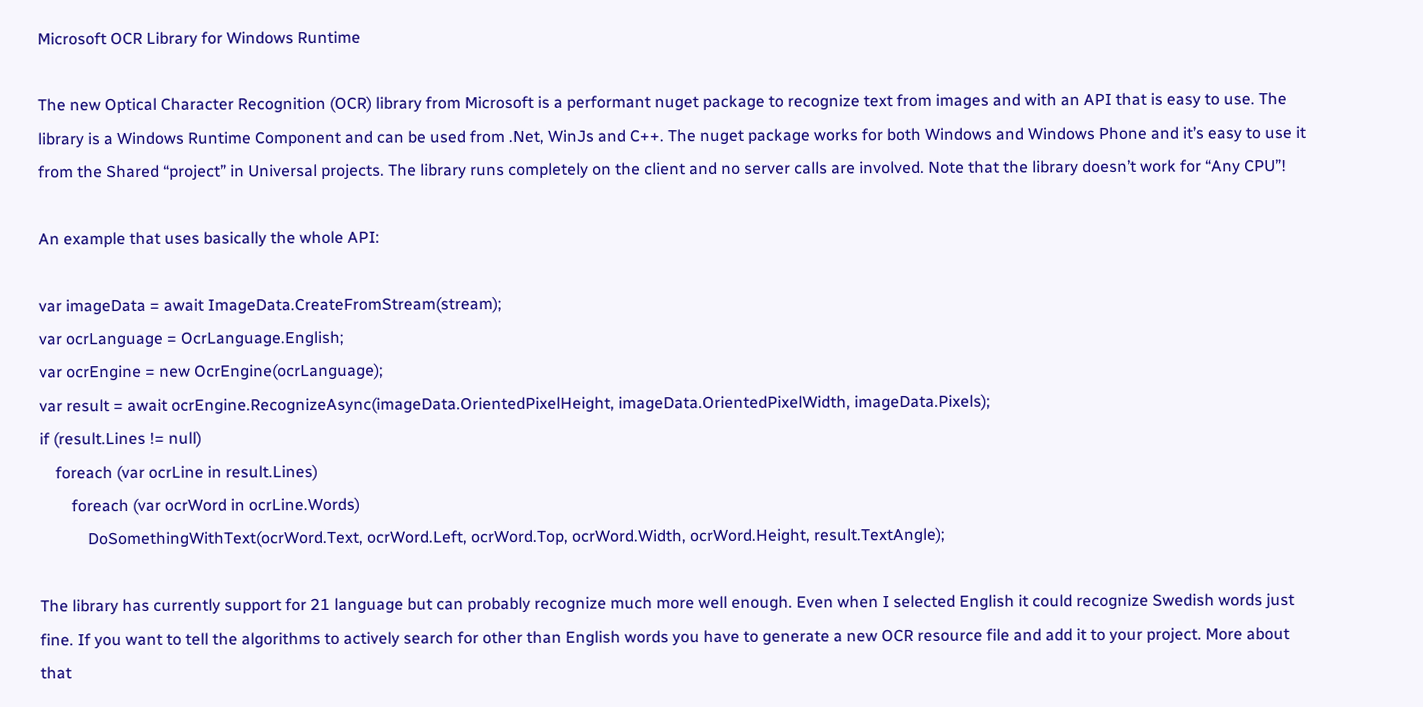Microsoft OCR Library for Windows Runtime

The new Optical Character Recognition (OCR) library from Microsoft is a performant nuget package to recognize text from images and with an API that is easy to use. The library is a Windows Runtime Component and can be used from .Net, WinJs and C++. The nuget package works for both Windows and Windows Phone and it’s easy to use it from the Shared “project” in Universal projects. The library runs completely on the client and no server calls are involved. Note that the library doesn’t work for “Any CPU”!

An example that uses basically the whole API:

var imageData = await ImageData.CreateFromStream(stream);
var ocrLanguage = OcrLanguage.English;
var ocrEngine = new OcrEngine(ocrLanguage);
var result = await ocrEngine.RecognizeAsync(imageData.OrientedPixelHeight, imageData.OrientedPixelWidth, imageData.Pixels);
if (result.Lines != null)
    foreach (var ocrLine in result.Lines)
        foreach (var ocrWord in ocrLine.Words)
            DoSomethingWithText(ocrWord.Text, ocrWord.Left, ocrWord.Top, ocrWord.Width, ocrWord.Height, result.TextAngle);

The library has currently support for 21 language but can probably recognize much more well enough. Even when I selected English it could recognize Swedish words just fine. If you want to tell the algorithms to actively search for other than English words you have to generate a new OCR resource file and add it to your project. More about that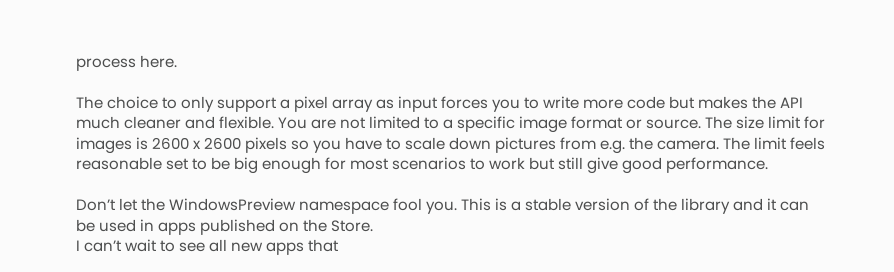process here.

The choice to only support a pixel array as input forces you to write more code but makes the API much cleaner and flexible. You are not limited to a specific image format or source. The size limit for images is 2600 x 2600 pixels so you have to scale down pictures from e.g. the camera. The limit feels reasonable set to be big enough for most scenarios to work but still give good performance.

Don’t let the WindowsPreview namespace fool you. This is a stable version of the library and it can be used in apps published on the Store.
I can’t wait to see all new apps that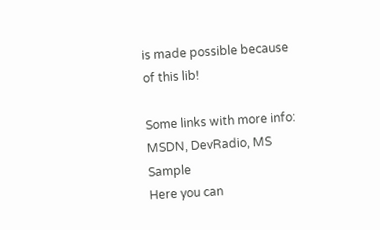is made possible because of this lib!

Some links with more info: MSDN, DevRadio, MS Sample
Here you can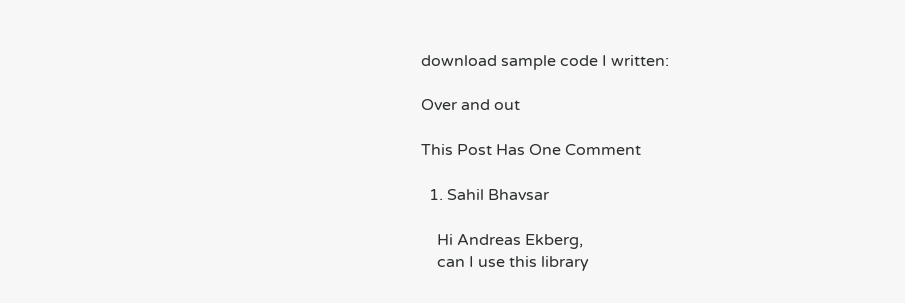download sample code I written:

Over and out

This Post Has One Comment

  1. Sahil Bhavsar

    Hi Andreas Ekberg,
    can I use this library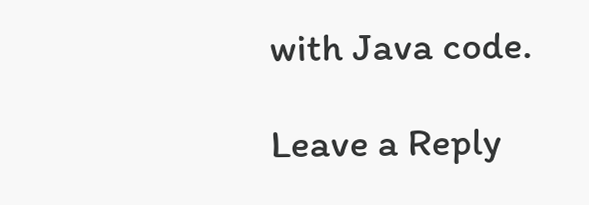with Java code.

Leave a Reply